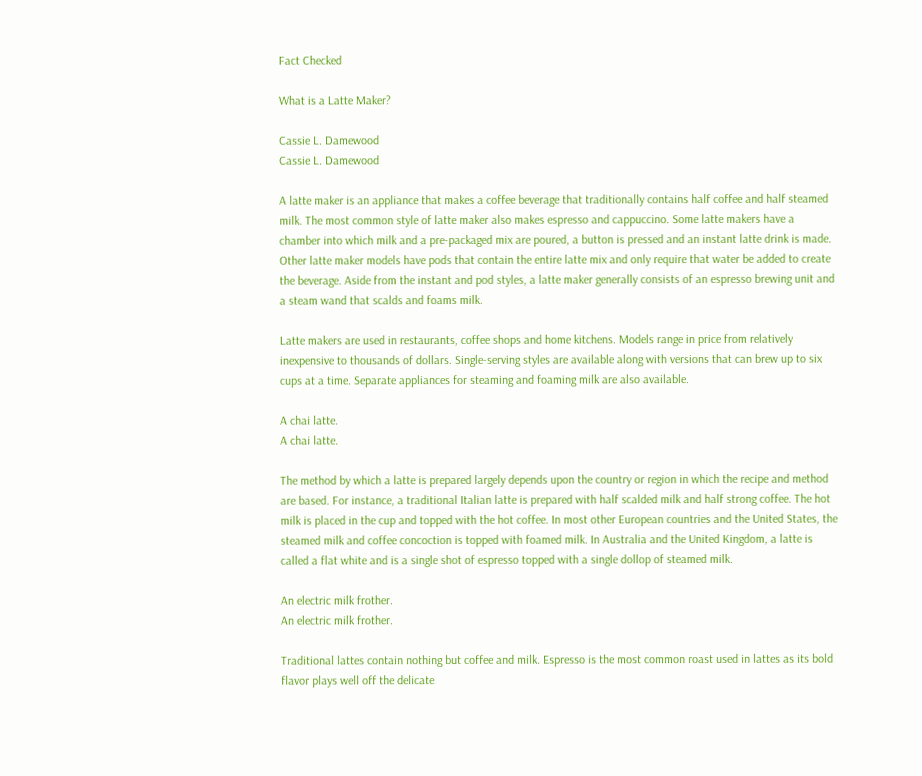Fact Checked

What is a Latte Maker?

Cassie L. Damewood
Cassie L. Damewood

A latte maker is an appliance that makes a coffee beverage that traditionally contains half coffee and half steamed milk. The most common style of latte maker also makes espresso and cappuccino. Some latte makers have a chamber into which milk and a pre-packaged mix are poured, a button is pressed and an instant latte drink is made. Other latte maker models have pods that contain the entire latte mix and only require that water be added to create the beverage. Aside from the instant and pod styles, a latte maker generally consists of an espresso brewing unit and a steam wand that scalds and foams milk.

Latte makers are used in restaurants, coffee shops and home kitchens. Models range in price from relatively inexpensive to thousands of dollars. Single-serving styles are available along with versions that can brew up to six cups at a time. Separate appliances for steaming and foaming milk are also available.

A chai latte.
A chai latte.

The method by which a latte is prepared largely depends upon the country or region in which the recipe and method are based. For instance, a traditional Italian latte is prepared with half scalded milk and half strong coffee. The hot milk is placed in the cup and topped with the hot coffee. In most other European countries and the United States, the steamed milk and coffee concoction is topped with foamed milk. In Australia and the United Kingdom, a latte is called a flat white and is a single shot of espresso topped with a single dollop of steamed milk.

An electric milk frother.
An electric milk frother.

Traditional lattes contain nothing but coffee and milk. Espresso is the most common roast used in lattes as its bold flavor plays well off the delicate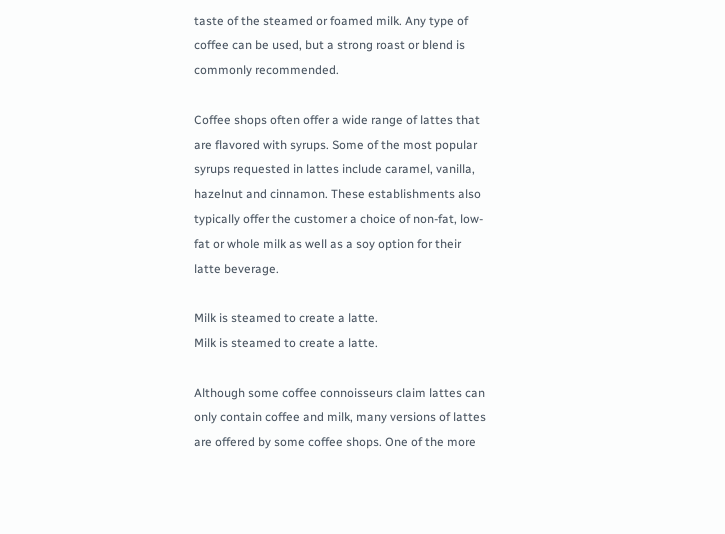taste of the steamed or foamed milk. Any type of coffee can be used, but a strong roast or blend is commonly recommended.

Coffee shops often offer a wide range of lattes that are flavored with syrups. Some of the most popular syrups requested in lattes include caramel, vanilla, hazelnut and cinnamon. These establishments also typically offer the customer a choice of non-fat, low-fat or whole milk as well as a soy option for their latte beverage.

Milk is steamed to create a latte.
Milk is steamed to create a latte.

Although some coffee connoisseurs claim lattes can only contain coffee and milk, many versions of lattes are offered by some coffee shops. One of the more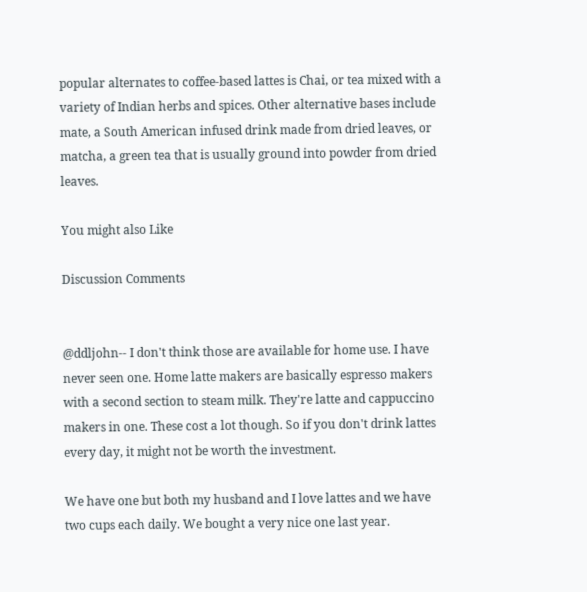popular alternates to coffee-based lattes is Chai, or tea mixed with a variety of Indian herbs and spices. Other alternative bases include mate, a South American infused drink made from dried leaves, or matcha, a green tea that is usually ground into powder from dried leaves.

You might also Like

Discussion Comments


@ddljohn-- I don't think those are available for home use. I have never seen one. Home latte makers are basically espresso makers with a second section to steam milk. They're latte and cappuccino makers in one. These cost a lot though. So if you don't drink lattes every day, it might not be worth the investment.

We have one but both my husband and I love lattes and we have two cups each daily. We bought a very nice one last year.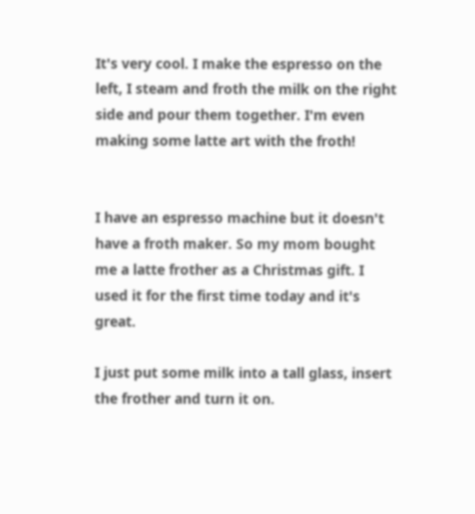It's very cool. I make the espresso on the left, I steam and froth the milk on the right side and pour them together. I'm even making some latte art with the froth!


I have an espresso machine but it doesn't have a froth maker. So my mom bought me a latte frother as a Christmas gift. I used it for the first time today and it's great.

I just put some milk into a tall glass, insert the frother and turn it on.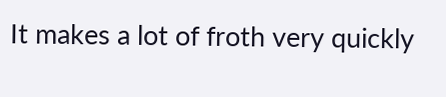It makes a lot of froth very quickly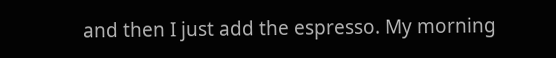and then I just add the espresso. My morning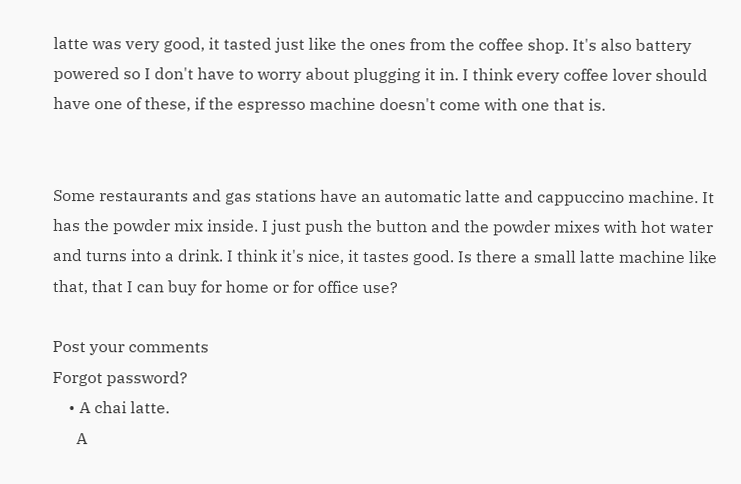latte was very good, it tasted just like the ones from the coffee shop. It's also battery powered so I don't have to worry about plugging it in. I think every coffee lover should have one of these, if the espresso machine doesn't come with one that is.


Some restaurants and gas stations have an automatic latte and cappuccino machine. It has the powder mix inside. I just push the button and the powder mixes with hot water and turns into a drink. I think it's nice, it tastes good. Is there a small latte machine like that, that I can buy for home or for office use?

Post your comments
Forgot password?
    • A chai latte.
      A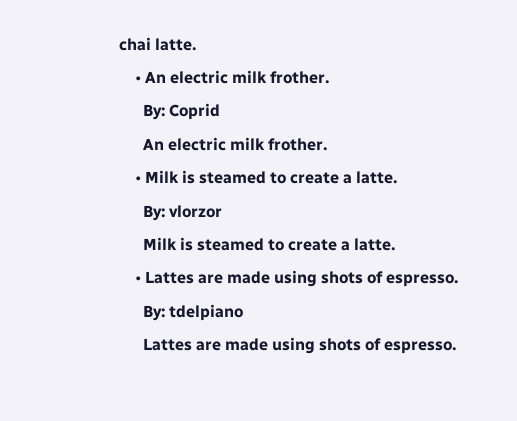chai latte.
    • An electric milk frother.
      By: Coprid
      An electric milk frother.
    • Milk is steamed to create a latte.
      By: vlorzor
      Milk is steamed to create a latte.
    • Lattes are made using shots of espresso.
      By: tdelpiano
      Lattes are made using shots of espresso.